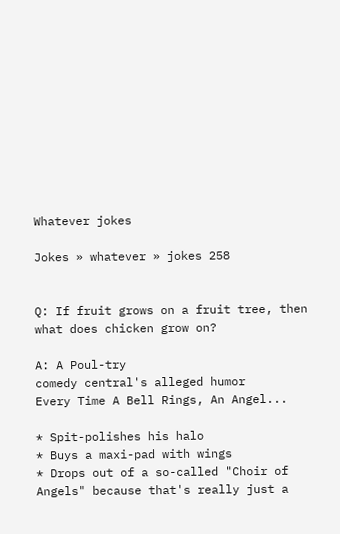Whatever jokes

Jokes » whatever » jokes 258


Q: If fruit grows on a fruit tree, then what does chicken grow on?

A: A Poul-try
comedy central's alleged humor
Every Time A Bell Rings, An Angel...

* Spit-polishes his halo
* Buys a maxi-pad with wings
* Drops out of a so-called "Choir of Angels" because that's really just a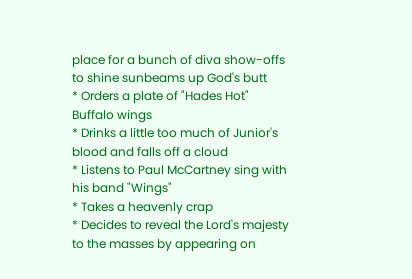place for a bunch of diva show-offs to shine sunbeams up God's butt
* Orders a plate of "Hades Hot" Buffalo wings
* Drinks a little too much of Junior's blood and falls off a cloud
* Listens to Paul McCartney sing with his band "Wings"
* Takes a heavenly crap
* Decides to reveal the Lord's majesty to the masses by appearing on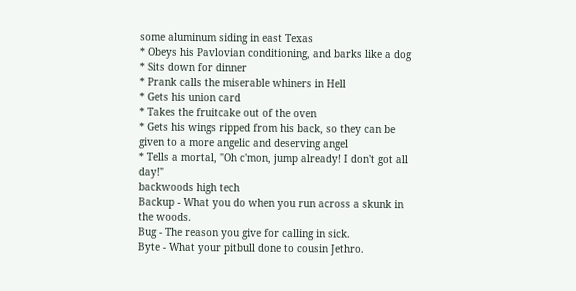some aluminum siding in east Texas
* Obeys his Pavlovian conditioning, and barks like a dog
* Sits down for dinner
* Prank calls the miserable whiners in Hell
* Gets his union card
* Takes the fruitcake out of the oven
* Gets his wings ripped from his back, so they can be given to a more angelic and deserving angel
* Tells a mortal, "Oh c'mon, jump already! I don't got all day!"
backwoods high tech
Backup - What you do when you run across a skunk in the woods.
Bug - The reason you give for calling in sick.
Byte - What your pitbull done to cousin Jethro.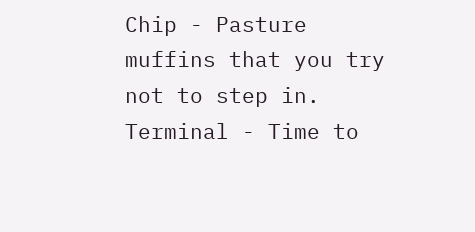Chip - Pasture muffins that you try not to step in.
Terminal - Time to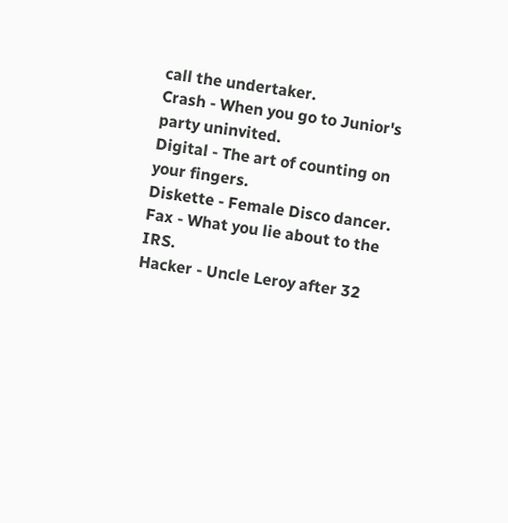call the undertaker.
Crash - When you go to Junior's party uninvited.
Digital - The art of counting on your fingers.
Diskette - Female Disco dancer.
Fax - What you lie about to the IRS.
Hacker - Uncle Leroy after 32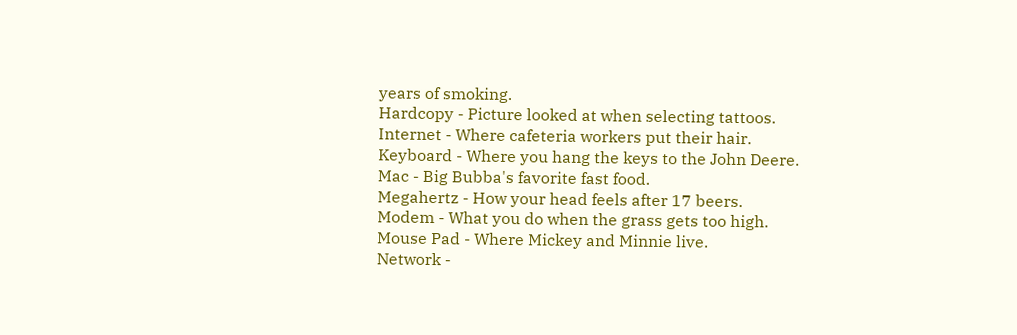years of smoking.
Hardcopy - Picture looked at when selecting tattoos.
Internet - Where cafeteria workers put their hair.
Keyboard - Where you hang the keys to the John Deere.
Mac - Big Bubba's favorite fast food.
Megahertz - How your head feels after 17 beers.
Modem - What you do when the grass gets too high.
Mouse Pad - Where Mickey and Minnie live.
Network -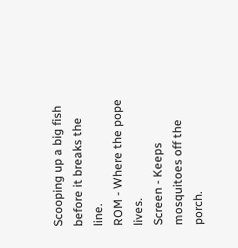Scooping up a big fish before it breaks the line.
ROM - Where the pope lives.
Screen - Keeps mosquitoes off the porch.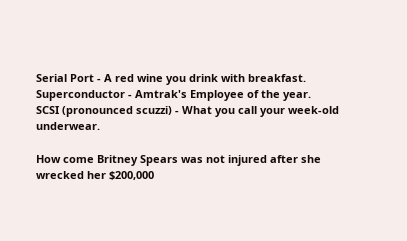Serial Port - A red wine you drink with breakfast.
Superconductor - Amtrak's Employee of the year.
SCSI (pronounced scuzzi) - What you call your week-old underwear.

How come Britney Spears was not injured after she wrecked her $200,000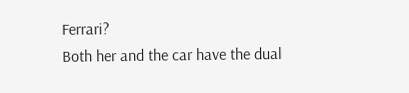Ferrari?
Both her and the car have the dual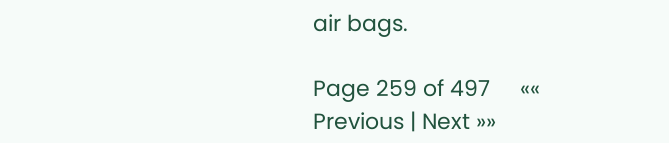air bags.

Page 259 of 497     «« Previous | Next »»